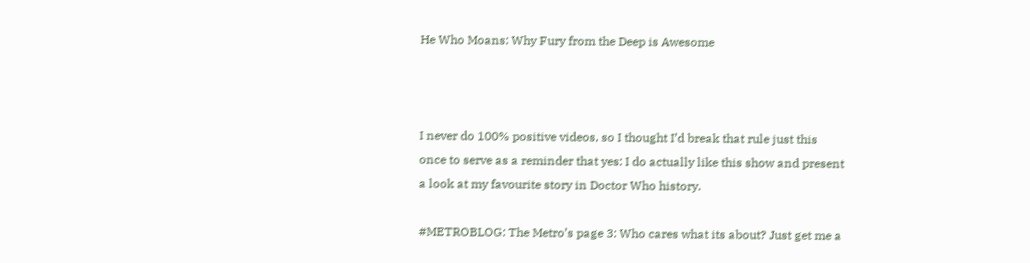He Who Moans: Why Fury from the Deep is Awesome



I never do 100% positive videos, so I thought I’d break that rule just this once to serve as a reminder that yes: I do actually like this show and present a look at my favourite story in Doctor Who history.

#METROBLOG: The Metro’s page 3: Who cares what its about? Just get me a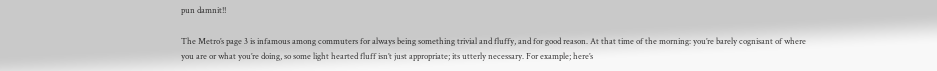pun damnit!!

The Metro’s page 3 is infamous among commuters for always being something trivial and fluffy, and for good reason. At that time of the morning: you’re barely cognisant of where you are or what you’re doing, so some light hearted fluff isn’t just appropriate; its utterly necessary. For example; here’s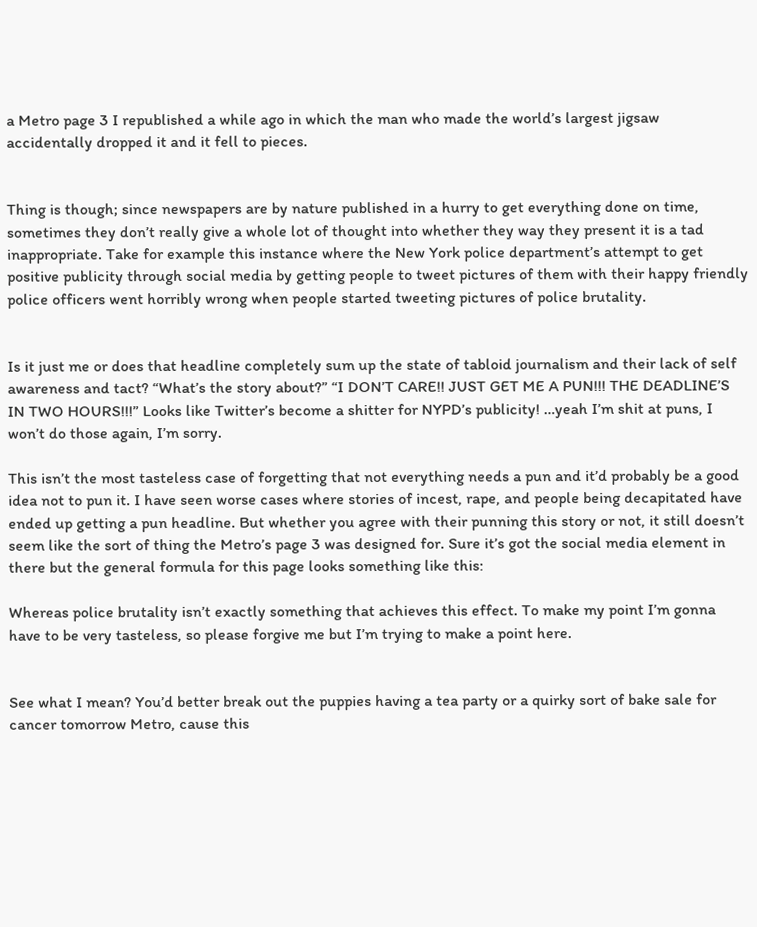a Metro page 3 I republished a while ago in which the man who made the world’s largest jigsaw accidentally dropped it and it fell to pieces.


Thing is though; since newspapers are by nature published in a hurry to get everything done on time, sometimes they don’t really give a whole lot of thought into whether they way they present it is a tad inappropriate. Take for example this instance where the New York police department’s attempt to get positive publicity through social media by getting people to tweet pictures of them with their happy friendly police officers went horribly wrong when people started tweeting pictures of police brutality.


Is it just me or does that headline completely sum up the state of tabloid journalism and their lack of self awareness and tact? “What’s the story about?” “I DON’T CARE!! JUST GET ME A PUN!!! THE DEADLINE’S IN TWO HOURS!!!” Looks like Twitter’s become a shitter for NYPD’s publicity! …yeah I’m shit at puns, I won’t do those again, I’m sorry.

This isn’t the most tasteless case of forgetting that not everything needs a pun and it’d probably be a good idea not to pun it. I have seen worse cases where stories of incest, rape, and people being decapitated have ended up getting a pun headline. But whether you agree with their punning this story or not, it still doesn’t seem like the sort of thing the Metro’s page 3 was designed for. Sure it’s got the social media element in there but the general formula for this page looks something like this:

Whereas police brutality isn’t exactly something that achieves this effect. To make my point I’m gonna have to be very tasteless, so please forgive me but I’m trying to make a point here.


See what I mean? You’d better break out the puppies having a tea party or a quirky sort of bake sale for cancer tomorrow Metro, cause this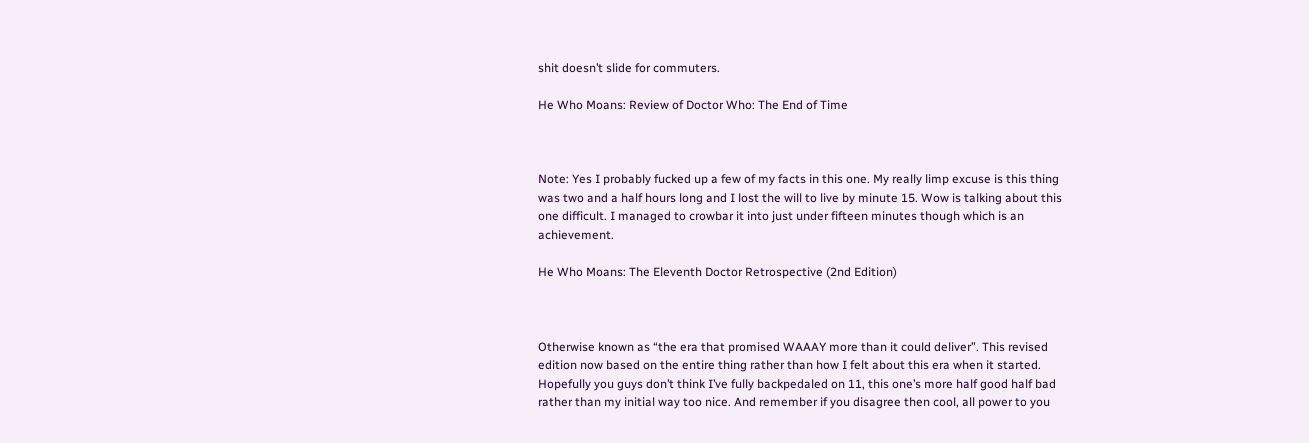shit doesn’t slide for commuters.

He Who Moans: Review of Doctor Who: The End of Time



Note: Yes I probably fucked up a few of my facts in this one. My really limp excuse is this thing was two and a half hours long and I lost the will to live by minute 15. Wow is talking about this one difficult. I managed to crowbar it into just under fifteen minutes though which is an achievement.

He Who Moans: The Eleventh Doctor Retrospective (2nd Edition)



Otherwise known as “the era that promised WAAAY more than it could deliver”. This revised edition now based on the entire thing rather than how I felt about this era when it started. Hopefully you guys don’t think I’ve fully backpedaled on 11, this one’s more half good half bad rather than my initial way too nice. And remember if you disagree then cool, all power to you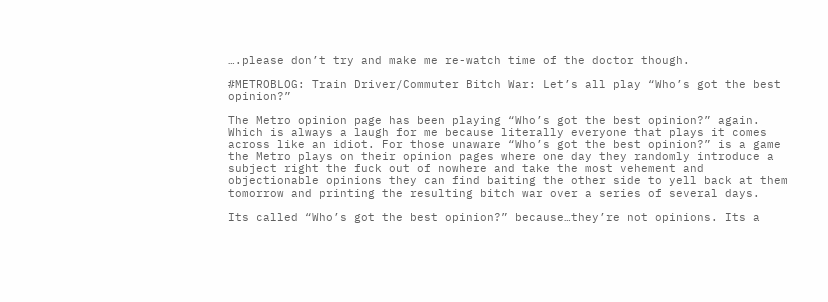….please don’t try and make me re-watch time of the doctor though.

#METROBLOG: Train Driver/Commuter Bitch War: Let’s all play “Who’s got the best opinion?”

The Metro opinion page has been playing “Who’s got the best opinion?” again. Which is always a laugh for me because literally everyone that plays it comes across like an idiot. For those unaware “Who’s got the best opinion?” is a game the Metro plays on their opinion pages where one day they randomly introduce a subject right the fuck out of nowhere and take the most vehement and objectionable opinions they can find baiting the other side to yell back at them tomorrow and printing the resulting bitch war over a series of several days.

Its called “Who’s got the best opinion?” because…they’re not opinions. Its a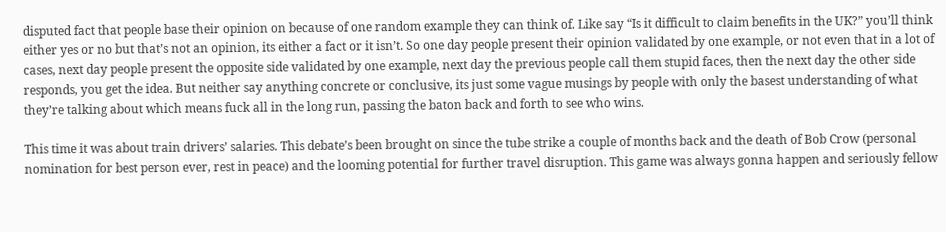disputed fact that people base their opinion on because of one random example they can think of. Like say “Is it difficult to claim benefits in the UK?” you’ll think either yes or no but that’s not an opinion, its either a fact or it isn’t. So one day people present their opinion validated by one example, or not even that in a lot of cases, next day people present the opposite side validated by one example, next day the previous people call them stupid faces, then the next day the other side responds, you get the idea. But neither say anything concrete or conclusive, its just some vague musings by people with only the basest understanding of what they’re talking about which means fuck all in the long run, passing the baton back and forth to see who wins.

This time it was about train drivers’ salaries. This debate’s been brought on since the tube strike a couple of months back and the death of Bob Crow (personal nomination for best person ever, rest in peace) and the looming potential for further travel disruption. This game was always gonna happen and seriously fellow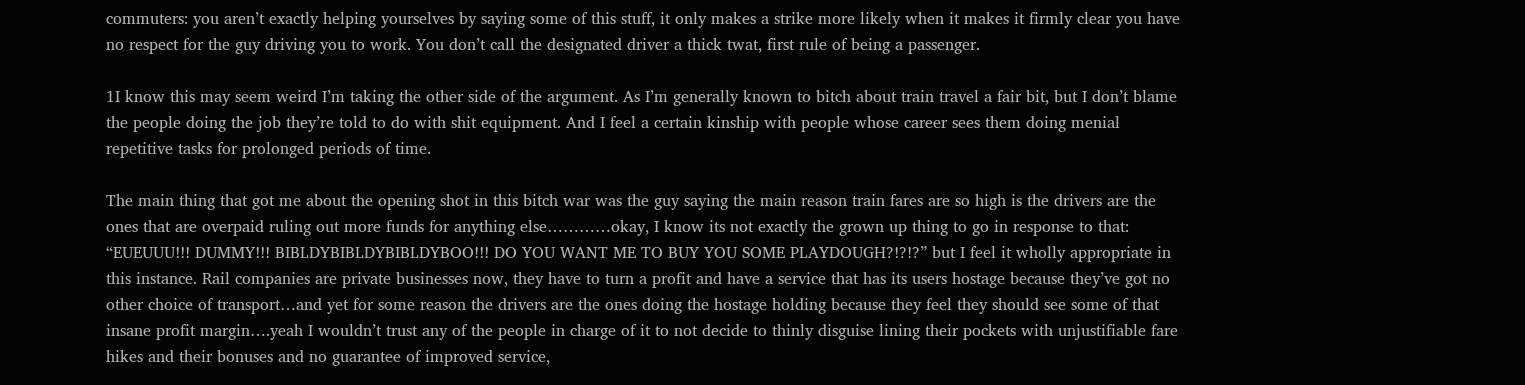commuters: you aren’t exactly helping yourselves by saying some of this stuff, it only makes a strike more likely when it makes it firmly clear you have no respect for the guy driving you to work. You don’t call the designated driver a thick twat, first rule of being a passenger.

1I know this may seem weird I’m taking the other side of the argument. As I’m generally known to bitch about train travel a fair bit, but I don’t blame the people doing the job they’re told to do with shit equipment. And I feel a certain kinship with people whose career sees them doing menial repetitive tasks for prolonged periods of time.

The main thing that got me about the opening shot in this bitch war was the guy saying the main reason train fares are so high is the drivers are the ones that are overpaid ruling out more funds for anything else…………okay, I know its not exactly the grown up thing to go in response to that: “EUEUUU!!! DUMMY!!! BIBLDYBIBLDYBIBLDYBOO!!! DO YOU WANT ME TO BUY YOU SOME PLAYDOUGH?!?!?” but I feel it wholly appropriate in this instance. Rail companies are private businesses now, they have to turn a profit and have a service that has its users hostage because they’ve got no other choice of transport…and yet for some reason the drivers are the ones doing the hostage holding because they feel they should see some of that insane profit margin….yeah I wouldn’t trust any of the people in charge of it to not decide to thinly disguise lining their pockets with unjustifiable fare hikes and their bonuses and no guarantee of improved service,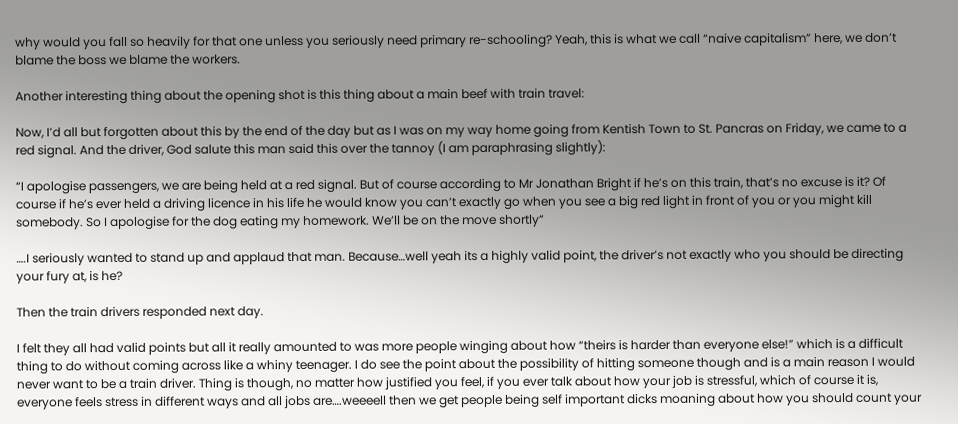why would you fall so heavily for that one unless you seriously need primary re-schooling? Yeah, this is what we call “naive capitalism” here, we don’t blame the boss we blame the workers.

Another interesting thing about the opening shot is this thing about a main beef with train travel:

Now, I’d all but forgotten about this by the end of the day but as I was on my way home going from Kentish Town to St. Pancras on Friday, we came to a red signal. And the driver, God salute this man said this over the tannoy (I am paraphrasing slightly):

“I apologise passengers, we are being held at a red signal. But of course according to Mr Jonathan Bright if he’s on this train, that’s no excuse is it? Of course if he’s ever held a driving licence in his life he would know you can’t exactly go when you see a big red light in front of you or you might kill somebody. So I apologise for the dog eating my homework. We’ll be on the move shortly”

….I seriously wanted to stand up and applaud that man. Because…well yeah its a highly valid point, the driver’s not exactly who you should be directing your fury at, is he?

Then the train drivers responded next day.

I felt they all had valid points but all it really amounted to was more people winging about how “theirs is harder than everyone else!” which is a difficult thing to do without coming across like a whiny teenager. I do see the point about the possibility of hitting someone though and is a main reason I would never want to be a train driver. Thing is though, no matter how justified you feel, if you ever talk about how your job is stressful, which of course it is, everyone feels stress in different ways and all jobs are….weeeell then we get people being self important dicks moaning about how you should count your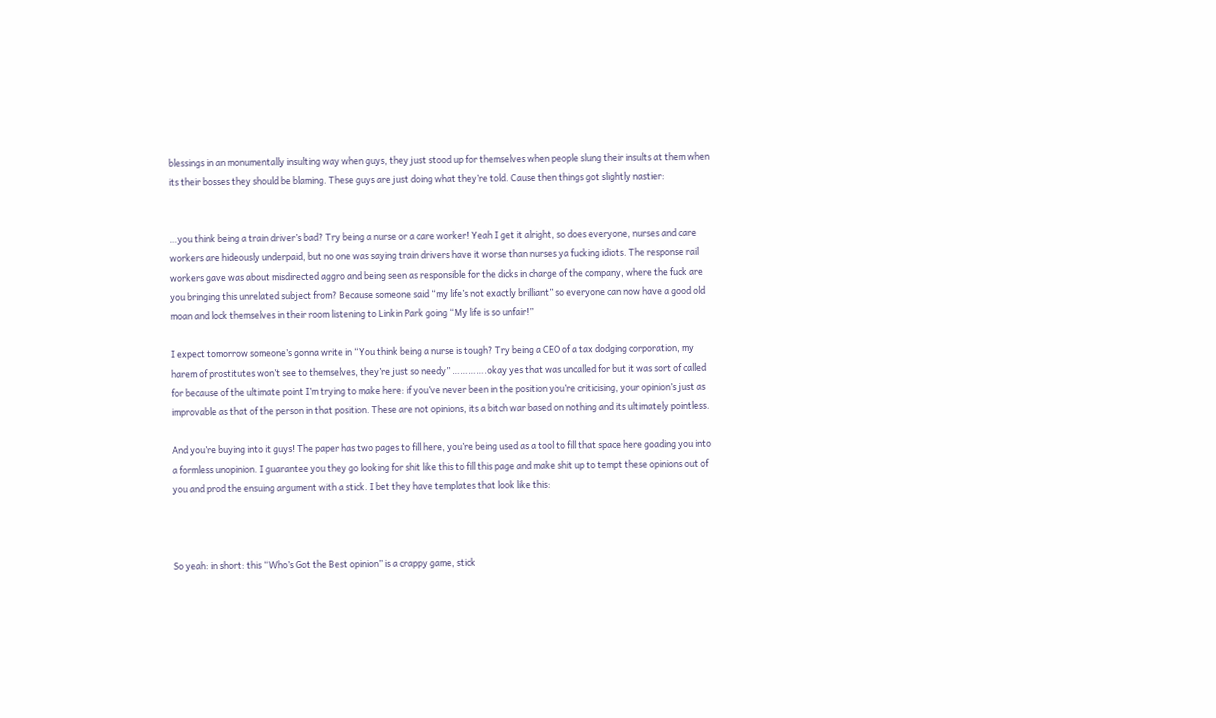blessings in an monumentally insulting way when guys, they just stood up for themselves when people slung their insults at them when its their bosses they should be blaming. These guys are just doing what they’re told. Cause then things got slightly nastier:


…you think being a train driver’s bad? Try being a nurse or a care worker! Yeah I get it alright, so does everyone, nurses and care workers are hideously underpaid, but no one was saying train drivers have it worse than nurses ya fucking idiots. The response rail workers gave was about misdirected aggro and being seen as responsible for the dicks in charge of the company, where the fuck are you bringing this unrelated subject from? Because someone said “my life’s not exactly brilliant” so everyone can now have a good old moan and lock themselves in their room listening to Linkin Park going “My life is so unfair!”

I expect tomorrow someone’s gonna write in “You think being a nurse is tough? Try being a CEO of a tax dodging corporation, my harem of prostitutes won’t see to themselves, they’re just so needy” ………….okay yes that was uncalled for but it was sort of called for because of the ultimate point I’m trying to make here: if you’ve never been in the position you’re criticising, your opinion’s just as improvable as that of the person in that position. These are not opinions, its a bitch war based on nothing and its ultimately pointless.

And you’re buying into it guys! The paper has two pages to fill here, you’re being used as a tool to fill that space here goading you into a formless unopinion. I guarantee you they go looking for shit like this to fill this page and make shit up to tempt these opinions out of you and prod the ensuing argument with a stick. I bet they have templates that look like this:



So yeah: in short: this “Who’s Got the Best opinion” is a crappy game, stick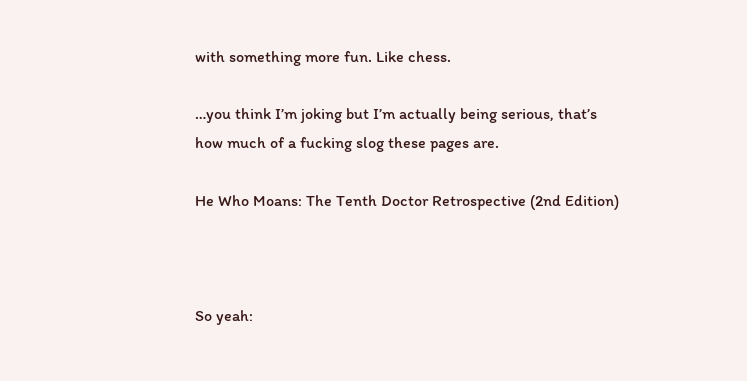with something more fun. Like chess.

…you think I’m joking but I’m actually being serious, that’s how much of a fucking slog these pages are.

He Who Moans: The Tenth Doctor Retrospective (2nd Edition)



So yeah: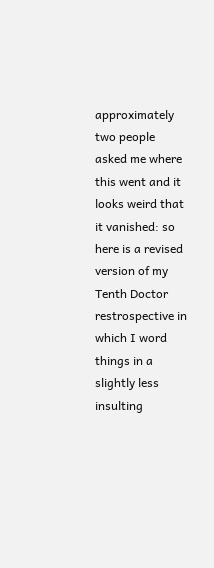approximately two people asked me where this went and it looks weird that it vanished: so here is a revised version of my Tenth Doctor restrospective in which I word things in a slightly less insulting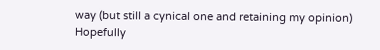way (but still a cynical one and retaining my opinion) Hopefully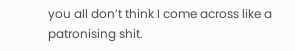you all don’t think I come across like a patronising shit.